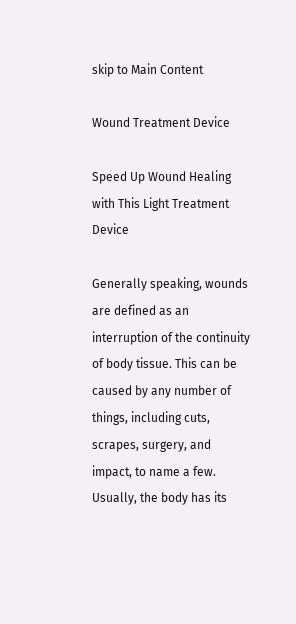skip to Main Content

Wound Treatment Device

Speed Up Wound Healing with This Light Treatment Device

Generally speaking, wounds are defined as an interruption of the continuity of body tissue. This can be caused by any number of things, including cuts, scrapes, surgery, and impact, to name a few. Usually, the body has its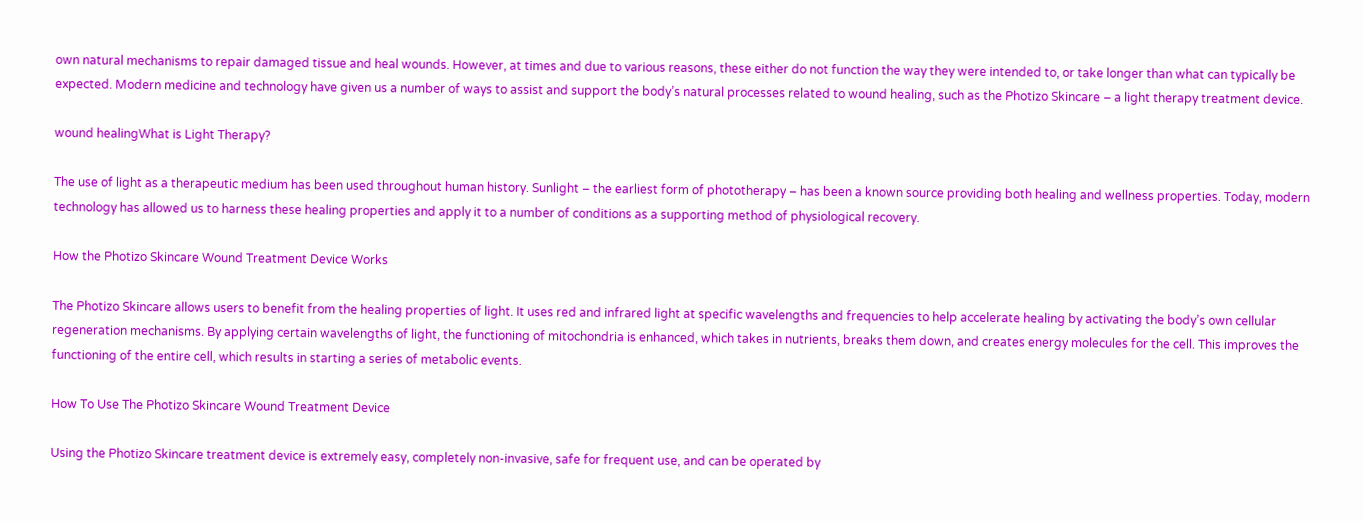own natural mechanisms to repair damaged tissue and heal wounds. However, at times and due to various reasons, these either do not function the way they were intended to, or take longer than what can typically be expected. Modern medicine and technology have given us a number of ways to assist and support the body’s natural processes related to wound healing, such as the Photizo Skincare – a light therapy treatment device.

wound healingWhat is Light Therapy?

The use of light as a therapeutic medium has been used throughout human history. Sunlight – the earliest form of phototherapy – has been a known source providing both healing and wellness properties. Today, modern technology has allowed us to harness these healing properties and apply it to a number of conditions as a supporting method of physiological recovery.

How the Photizo Skincare Wound Treatment Device Works

The Photizo Skincare allows users to benefit from the healing properties of light. It uses red and infrared light at specific wavelengths and frequencies to help accelerate healing by activating the body’s own cellular regeneration mechanisms. By applying certain wavelengths of light, the functioning of mitochondria is enhanced, which takes in nutrients, breaks them down, and creates energy molecules for the cell. This improves the functioning of the entire cell, which results in starting a series of metabolic events.

How To Use The Photizo Skincare Wound Treatment Device

Using the Photizo Skincare treatment device is extremely easy, completely non-invasive, safe for frequent use, and can be operated by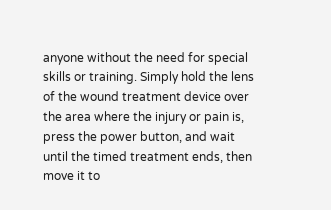anyone without the need for special skills or training. Simply hold the lens of the wound treatment device over the area where the injury or pain is, press the power button, and wait until the timed treatment ends, then move it to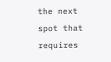the next spot that requires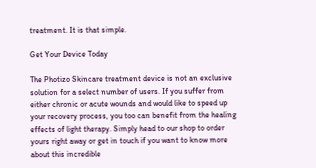treatment. It is that simple.

Get Your Device Today

The Photizo Skincare treatment device is not an exclusive solution for a select number of users. If you suffer from either chronic or acute wounds and would like to speed up your recovery process, you too can benefit from the healing effects of light therapy. Simply head to our shop to order yours right away or get in touch if you want to know more about this incredible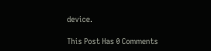device.

This Post Has 0 Comments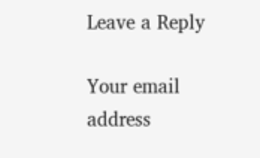Leave a Reply

Your email address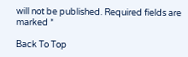will not be published. Required fields are marked *

Back To Top